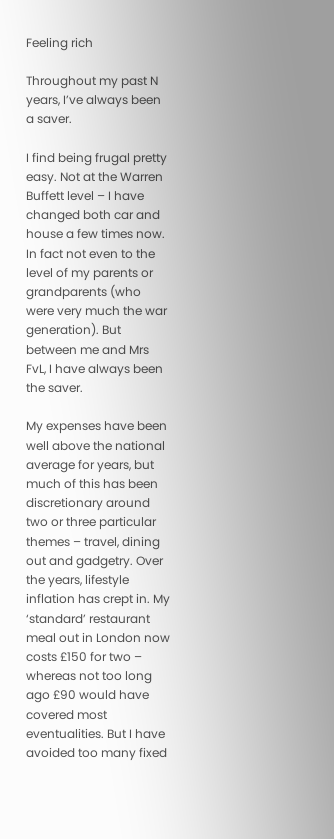Feeling rich

Throughout my past N years, I’ve always been a saver.

I find being frugal pretty easy. Not at the Warren Buffett level – I have changed both car and house a few times now. In fact not even to the level of my parents or grandparents (who were very much the war generation). But between me and Mrs FvL, I have always been the saver.

My expenses have been well above the national average for years, but much of this has been discretionary around two or three particular themes – travel, dining out and gadgetry. Over the years, lifestyle inflation has crept in. My ‘standard’ restaurant meal out in London now costs £150 for two – whereas not too long ago £90 would have covered most eventualities. But I have avoided too many fixed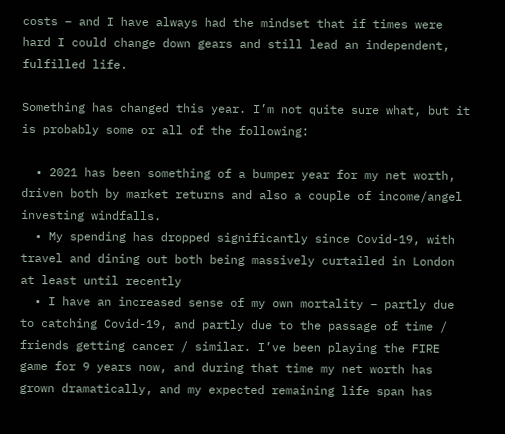costs – and I have always had the mindset that if times were hard I could change down gears and still lead an independent, fulfilled life.

Something has changed this year. I’m not quite sure what, but it is probably some or all of the following:

  • 2021 has been something of a bumper year for my net worth, driven both by market returns and also a couple of income/angel investing windfalls.
  • My spending has dropped significantly since Covid-19, with travel and dining out both being massively curtailed in London at least until recently
  • I have an increased sense of my own mortality – partly due to catching Covid-19, and partly due to the passage of time / friends getting cancer / similar. I’ve been playing the FIRE game for 9 years now, and during that time my net worth has grown dramatically, and my expected remaining life span has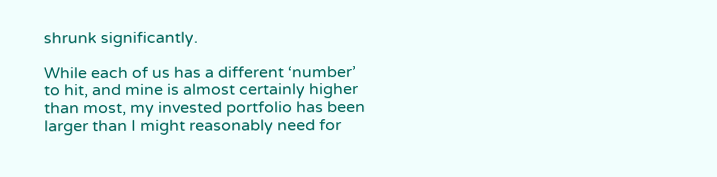shrunk significantly.

While each of us has a different ‘number’ to hit, and mine is almost certainly higher than most, my invested portfolio has been larger than I might reasonably need for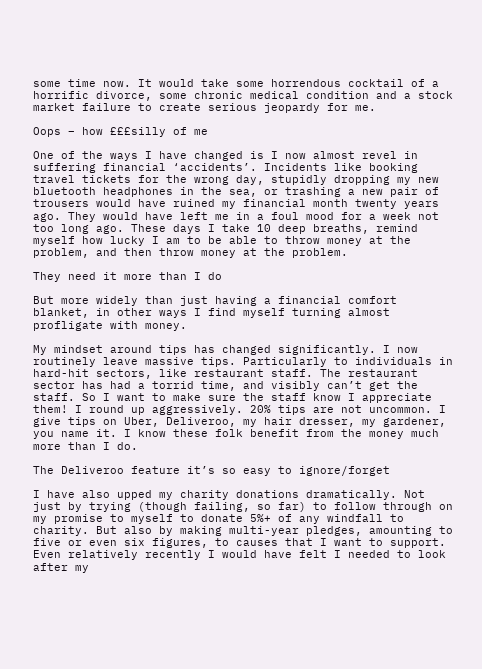some time now. It would take some horrendous cocktail of a horrific divorce, some chronic medical condition and a stock market failure to create serious jeopardy for me.

Oops – how £££silly of me

One of the ways I have changed is I now almost revel in suffering financial ‘accidents’. Incidents like booking travel tickets for the wrong day, stupidly dropping my new bluetooth headphones in the sea, or trashing a new pair of trousers would have ruined my financial month twenty years ago. They would have left me in a foul mood for a week not too long ago. These days I take 10 deep breaths, remind myself how lucky I am to be able to throw money at the problem, and then throw money at the problem.

They need it more than I do

But more widely than just having a financial comfort blanket, in other ways I find myself turning almost profligate with money.

My mindset around tips has changed significantly. I now routinely leave massive tips. Particularly to individuals in hard-hit sectors, like restaurant staff. The restaurant sector has had a torrid time, and visibly can’t get the staff. So I want to make sure the staff know I appreciate them! I round up aggressively. 20% tips are not uncommon. I give tips on Uber, Deliveroo, my hair dresser, my gardener, you name it. I know these folk benefit from the money much more than I do.

The Deliveroo feature it’s so easy to ignore/forget

I have also upped my charity donations dramatically. Not just by trying (though failing, so far) to follow through on my promise to myself to donate 5%+ of any windfall to charity. But also by making multi-year pledges, amounting to five or even six figures, to causes that I want to support. Even relatively recently I would have felt I needed to look after my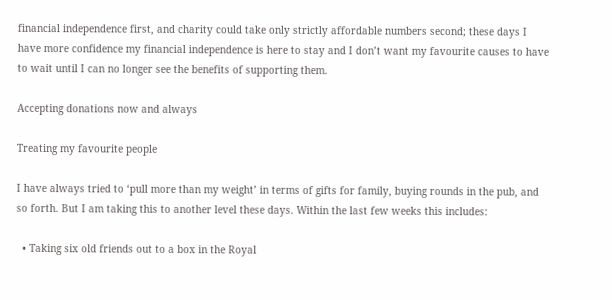financial independence first, and charity could take only strictly affordable numbers second; these days I have more confidence my financial independence is here to stay and I don’t want my favourite causes to have to wait until I can no longer see the benefits of supporting them.

Accepting donations now and always

Treating my favourite people

I have always tried to ‘pull more than my weight’ in terms of gifts for family, buying rounds in the pub, and so forth. But I am taking this to another level these days. Within the last few weeks this includes:

  • Taking six old friends out to a box in the Royal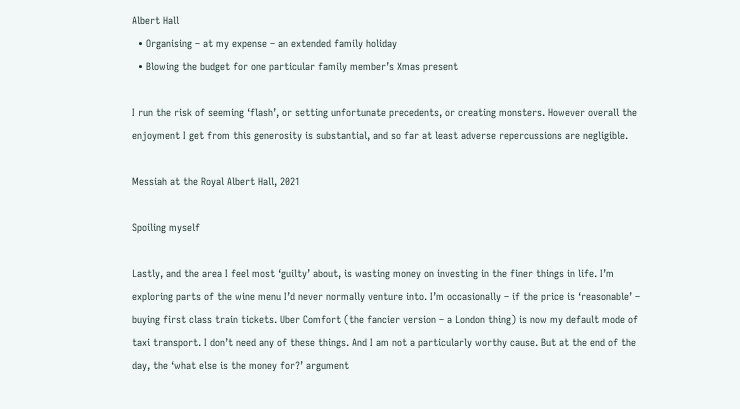Albert Hall
  • Organising – at my expense – an extended family holiday
  • Blowing the budget for one particular family member’s Xmas present

I run the risk of seeming ‘flash’, or setting unfortunate precedents, or creating monsters. However overall the enjoyment I get from this generosity is substantial, and so far at least adverse repercussions are negligible.

Messiah at the Royal Albert Hall, 2021

Spoiling myself

Lastly, and the area I feel most ‘guilty’ about, is wasting money on investing in the finer things in life. I’m exploring parts of the wine menu I’d never normally venture into. I’m occasionally – if the price is ‘reasonable’ – buying first class train tickets. Uber Comfort (the fancier version – a London thing) is now my default mode of taxi transport. I don’t need any of these things. And I am not a particularly worthy cause. But at the end of the day, the ‘what else is the money for?’ argument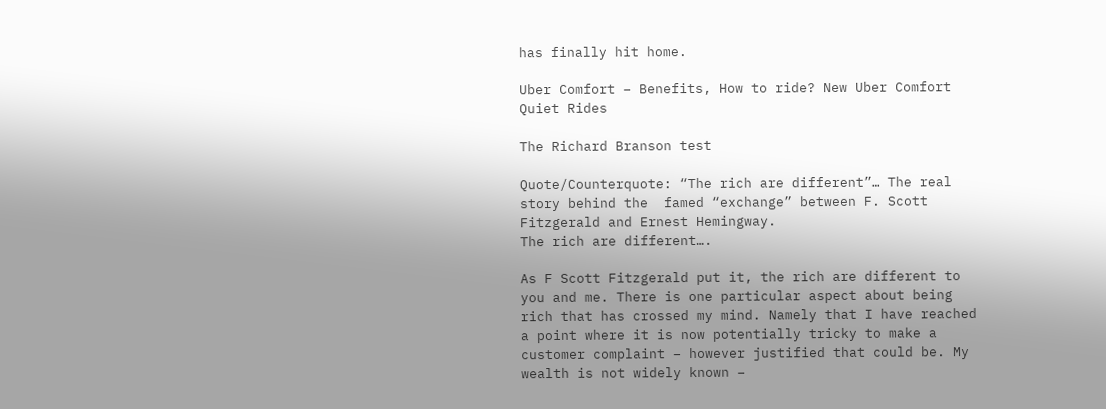has finally hit home.

Uber Comfort – Benefits, How to ride? New Uber Comfort Quiet Rides

The Richard Branson test

Quote/Counterquote: “The rich are different”… The real story behind the  famed “exchange” between F. Scott Fitzgerald and Ernest Hemingway.
The rich are different….

As F Scott Fitzgerald put it, the rich are different to you and me. There is one particular aspect about being rich that has crossed my mind. Namely that I have reached a point where it is now potentially tricky to make a customer complaint – however justified that could be. My wealth is not widely known –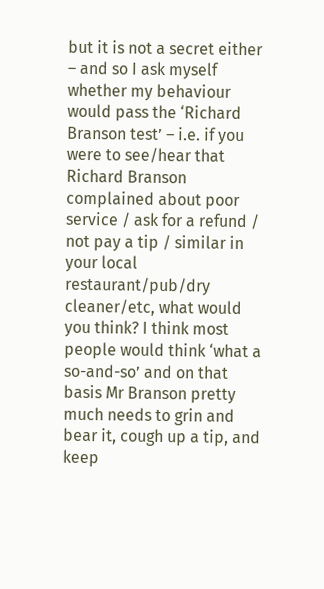but it is not a secret either – and so I ask myself whether my behaviour would pass the ‘Richard Branson test’ – i.e. if you were to see/hear that Richard Branson complained about poor service / ask for a refund / not pay a tip / similar in your local restaurant/pub/dry cleaner/etc, what would you think? I think most people would think ‘what a so-and-so’ and on that basis Mr Branson pretty much needs to grin and bear it, cough up a tip, and keep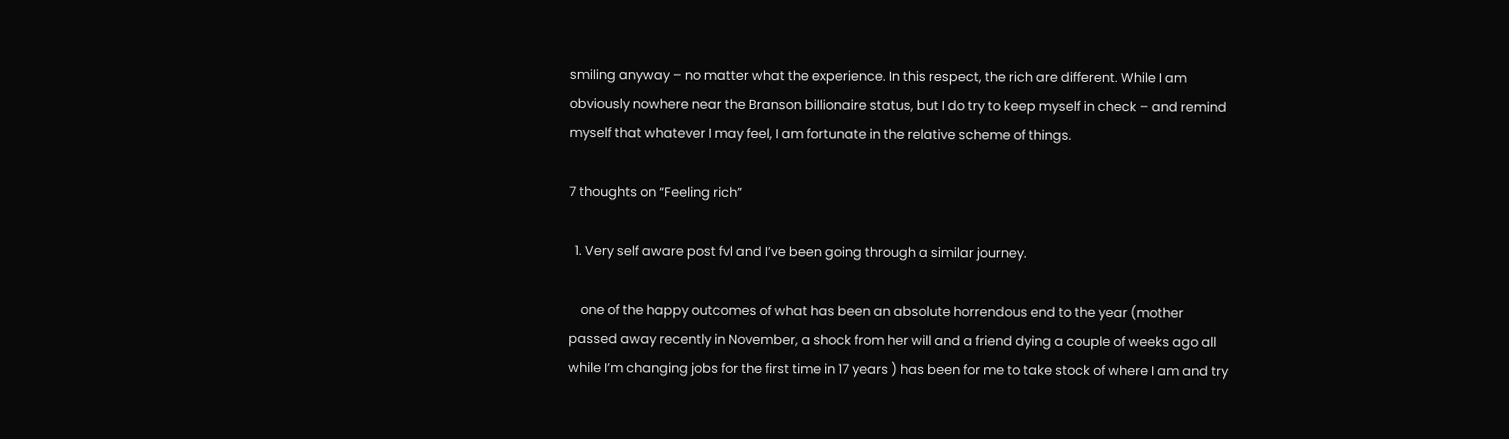smiling anyway – no matter what the experience. In this respect, the rich are different. While I am obviously nowhere near the Branson billionaire status, but I do try to keep myself in check – and remind myself that whatever I may feel, I am fortunate in the relative scheme of things.

7 thoughts on “Feeling rich”

  1. Very self aware post fvl and I’ve been going through a similar journey.

    one of the happy outcomes of what has been an absolute horrendous end to the year (mother passed away recently in November, a shock from her will and a friend dying a couple of weeks ago all while I’m changing jobs for the first time in 17 years ) has been for me to take stock of where I am and try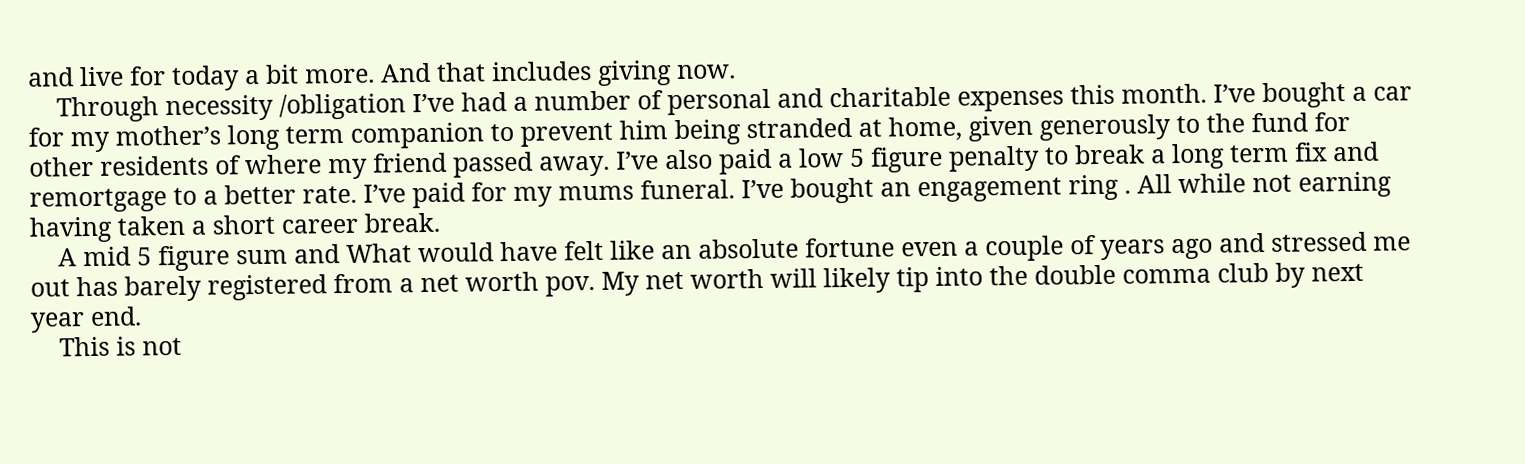and live for today a bit more. And that includes giving now.
    Through necessity /obligation I’ve had a number of personal and charitable expenses this month. I’ve bought a car for my mother’s long term companion to prevent him being stranded at home, given generously to the fund for other residents of where my friend passed away. I’ve also paid a low 5 figure penalty to break a long term fix and remortgage to a better rate. I’ve paid for my mums funeral. I’ve bought an engagement ring . All while not earning having taken a short career break.
    A mid 5 figure sum and What would have felt like an absolute fortune even a couple of years ago and stressed me out has barely registered from a net worth pov. My net worth will likely tip into the double comma club by next year end.
    This is not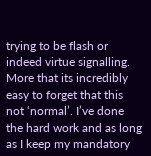trying to be flash or indeed virtue signalling. More that its incredibly easy to forget that this not ‘normal’. I’ve done the hard work and as long as I keep my mandatory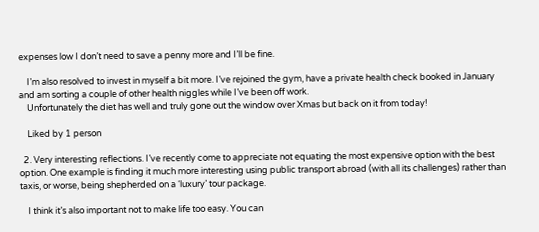expenses low I don’t need to save a penny more and I’ll be fine.

    I’m also resolved to invest in myself a bit more. I’ve rejoined the gym, have a private health check booked in January and am sorting a couple of other health niggles while I’ve been off work.
    Unfortunately the diet has well and truly gone out the window over Xmas but back on it from today!

    Liked by 1 person

  2. Very interesting reflections. I’ve recently come to appreciate not equating the most expensive option with the best option. One example is finding it much more interesting using public transport abroad (with all its challenges) rather than taxis, or worse, being shepherded on a ‘luxury’ tour package.

    I think it’s also important not to make life too easy. You can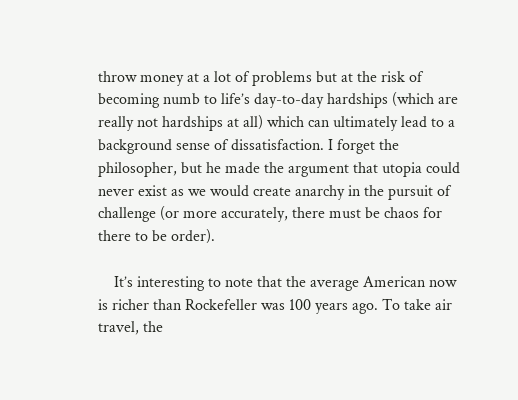throw money at a lot of problems but at the risk of becoming numb to life’s day-to-day hardships (which are really not hardships at all) which can ultimately lead to a background sense of dissatisfaction. I forget the philosopher, but he made the argument that utopia could never exist as we would create anarchy in the pursuit of challenge (or more accurately, there must be chaos for there to be order).

    It’s interesting to note that the average American now is richer than Rockefeller was 100 years ago. To take air travel, the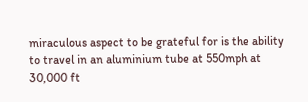miraculous aspect to be grateful for is the ability to travel in an aluminium tube at 550mph at 30,000 ft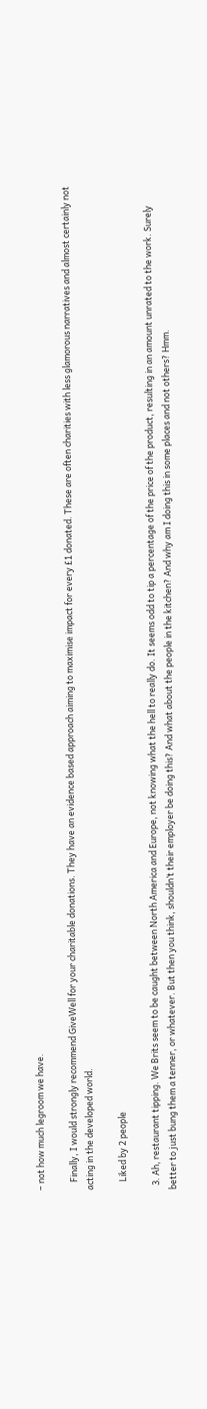– not how much legroom we have.

    Finally, I would strongly recommend GiveWell for your charitable donations. They have an evidence based approach aiming to maximise impact for every £1 donated. These are often charities with less glamorous narratives and almost certainly not acting in the developed world.

    Liked by 2 people

  3. Ah, restaurant tipping. We Brits seem to be caught between North America and Europe, not knowing what the hell to really do. It seems odd to tip a percentage of the price of the product, resulting in an amount unrated to the work. Surely better to just bung them a tenner, or whatever. But then you think, shouldn’t their employer be doing this? And what about the people in the kitchen? And why am I doing this in some places and not others? Hmm.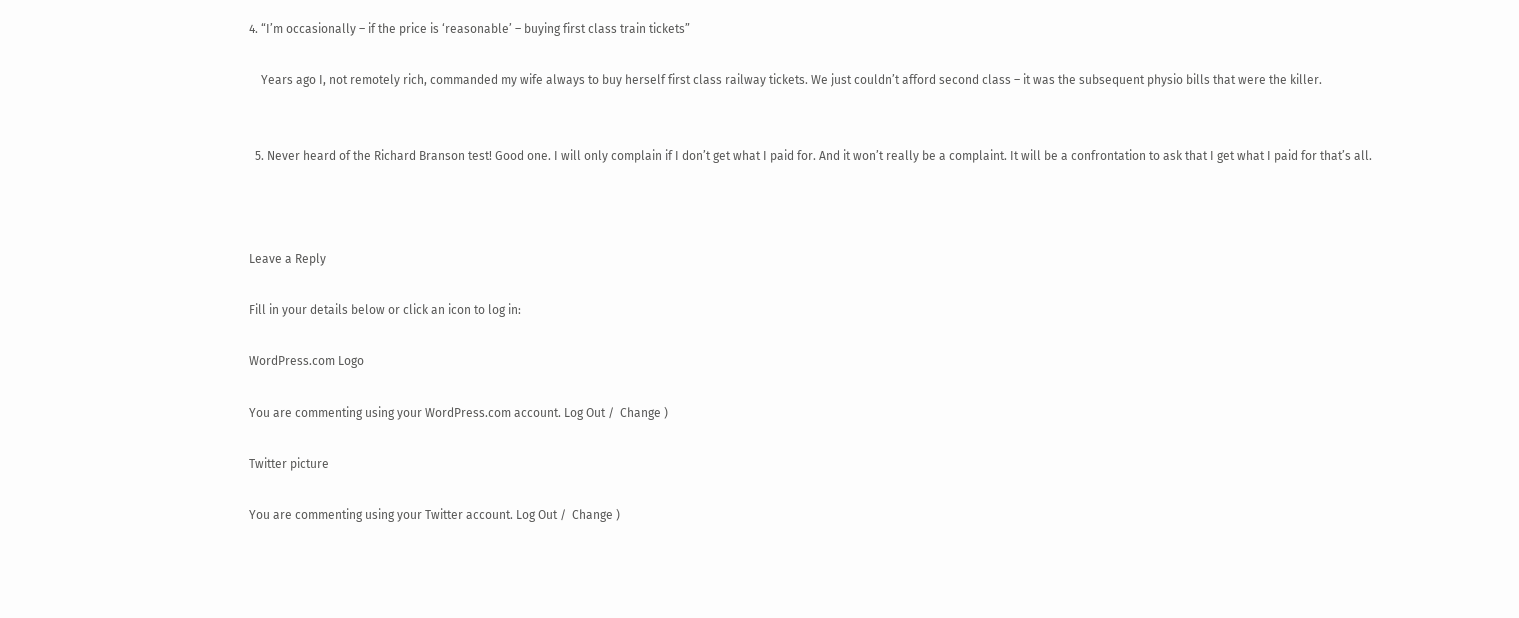4. “I’m occasionally – if the price is ‘reasonable’ – buying first class train tickets”

    Years ago I, not remotely rich, commanded my wife always to buy herself first class railway tickets. We just couldn’t afford second class – it was the subsequent physio bills that were the killer.


  5. Never heard of the Richard Branson test! Good one. I will only complain if I don’t get what I paid for. And it won’t really be a complaint. It will be a confrontation to ask that I get what I paid for that’s all.



Leave a Reply

Fill in your details below or click an icon to log in:

WordPress.com Logo

You are commenting using your WordPress.com account. Log Out /  Change )

Twitter picture

You are commenting using your Twitter account. Log Out /  Change )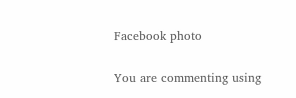Facebook photo

You are commenting using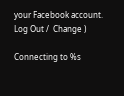your Facebook account. Log Out /  Change )

Connecting to %s